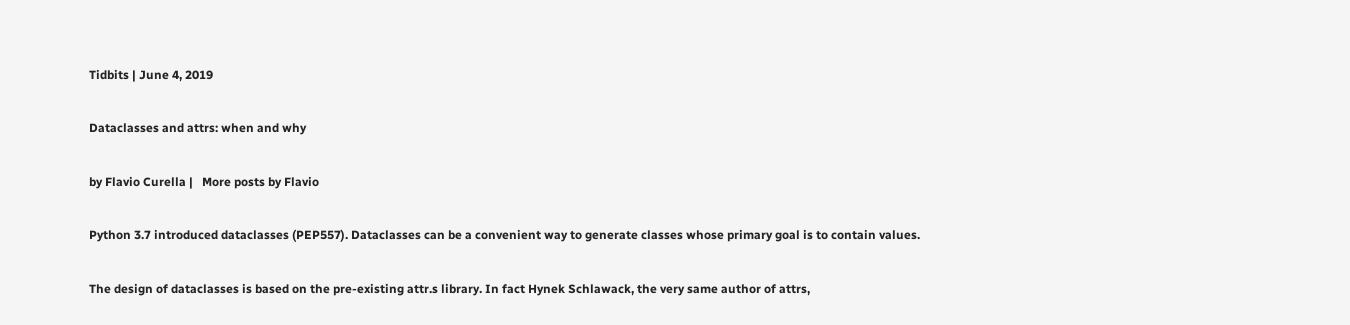Tidbits | June 4, 2019

Dataclasses and attrs: when and why

by Flavio Curella |   More posts by Flavio

Python 3.7 introduced dataclasses (PEP557). Dataclasses can be a convenient way to generate classes whose primary goal is to contain values.

The design of dataclasses is based on the pre-existing attr.s library. In fact Hynek Schlawack, the very same author of attrs,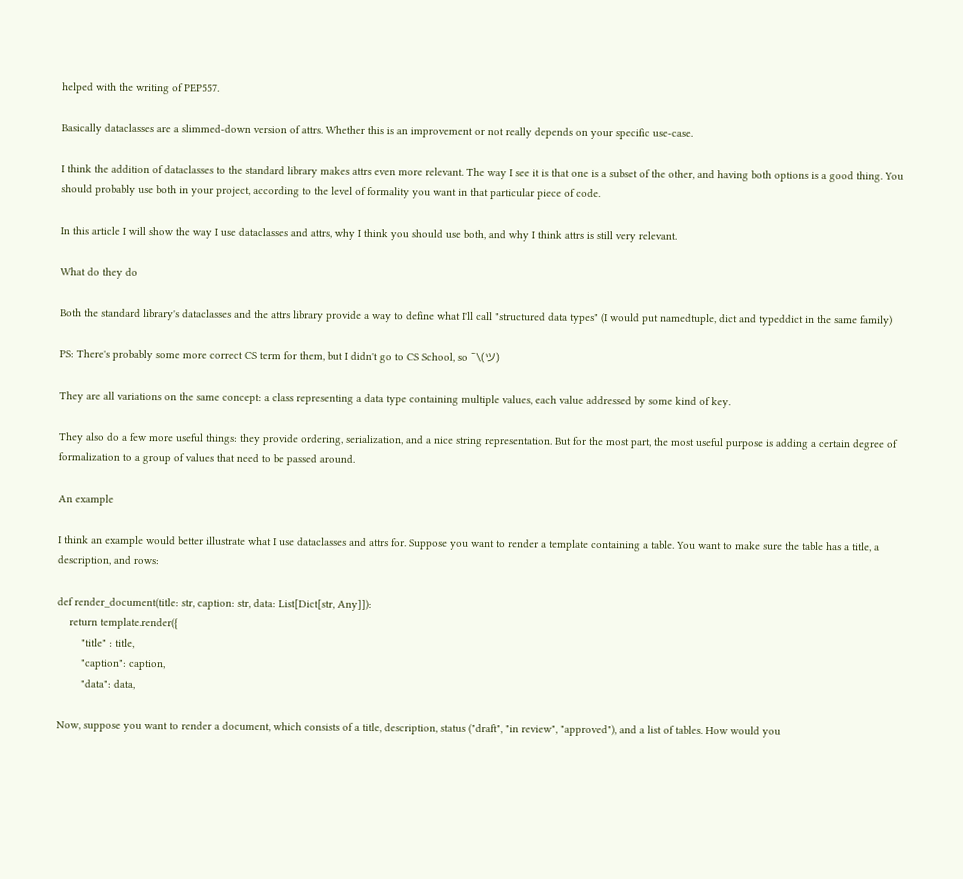helped with the writing of PEP557.

Basically dataclasses are a slimmed-down version of attrs. Whether this is an improvement or not really depends on your specific use-case.

I think the addition of dataclasses to the standard library makes attrs even more relevant. The way I see it is that one is a subset of the other, and having both options is a good thing. You should probably use both in your project, according to the level of formality you want in that particular piece of code.

In this article I will show the way I use dataclasses and attrs, why I think you should use both, and why I think attrs is still very relevant.

What do they do

Both the standard library's dataclasses and the attrs library provide a way to define what I'll call "structured data types" (I would put namedtuple, dict and typeddict in the same family)

PS: There's probably some more correct CS term for them, but I didn't go to CS School, so ¯\(ツ)

They are all variations on the same concept: a class representing a data type containing multiple values, each value addressed by some kind of key.

They also do a few more useful things: they provide ordering, serialization, and a nice string representation. But for the most part, the most useful purpose is adding a certain degree of formalization to a group of values that need to be passed around.

An example

I think an example would better illustrate what I use dataclasses and attrs for. Suppose you want to render a template containing a table. You want to make sure the table has a title, a description, and rows:

def render_document(title: str, caption: str, data: List[Dict[str, Any]]):
    return template.render({
        "title" : title,
        "caption": caption,
        "data": data,

Now, suppose you want to render a document, which consists of a title, description, status ("draft", "in review", "approved"), and a list of tables. How would you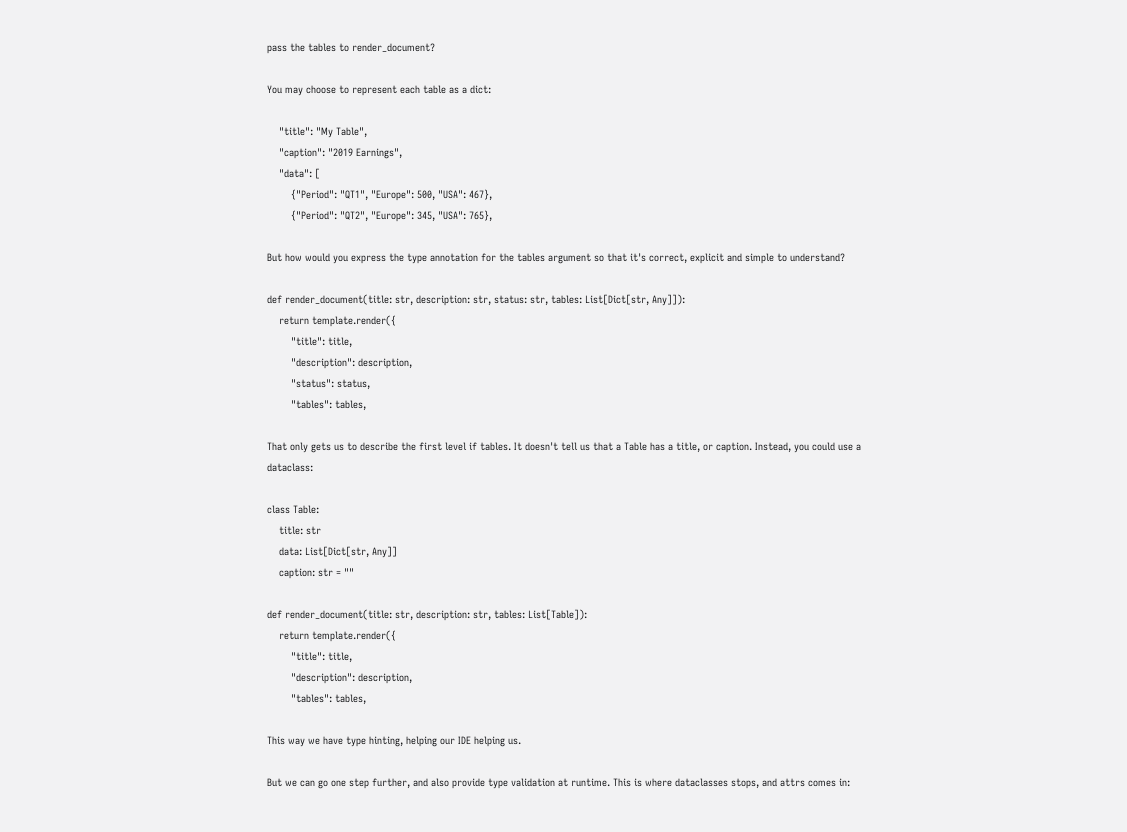pass the tables to render_document?

You may choose to represent each table as a dict:

    "title": "My Table",
    "caption": "2019 Earnings",
    "data": [
        {"Period": "QT1", "Europe": 500, "USA": 467},
        {"Period": "QT2", "Europe": 345, "USA": 765},

But how would you express the type annotation for the tables argument so that it's correct, explicit and simple to understand?

def render_document(title: str, description: str, status: str, tables: List[Dict[str, Any]]):
    return template.render({
        "title": title,
        "description": description,
        "status": status,
        "tables": tables,

That only gets us to describe the first level if tables. It doesn't tell us that a Table has a title, or caption. Instead, you could use a dataclass:

class Table:
    title: str
    data: List[Dict[str, Any]]
    caption: str = ""

def render_document(title: str, description: str, tables: List[Table]):
    return template.render({
        "title": title,
        "description": description,
        "tables": tables,

This way we have type hinting, helping our IDE helping us.

But we can go one step further, and also provide type validation at runtime. This is where dataclasses stops, and attrs comes in: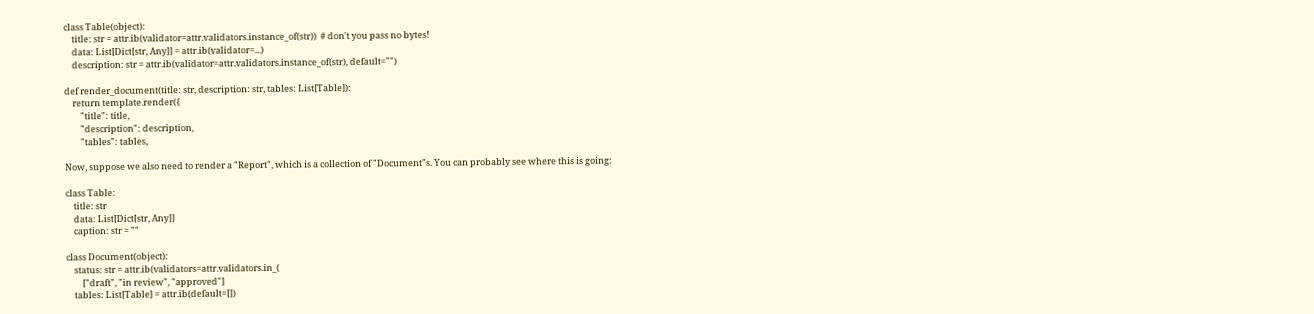class Table(object):
    title: str = attr.ib(validator=attr.validators.instance_of(str))  # don't you pass no bytes!
    data: List[Dict[str, Any]] = attr.ib(validator=...)
    description: str = attr.ib(validator=attr.validators.instance_of(str), default="")

def render_document(title: str, description: str, tables: List[Table]):
    return template.render({
        "title": title,
        "description": description,
        "tables": tables,

Now, suppose we also need to render a "Report", which is a collection of "Document"s. You can probably see where this is going:

class Table:
    title: str
    data: List[Dict[str, Any]]
    caption: str = ""

class Document(object):
    status: str = attr.ib(validators=attr.validators.in_(
        ["draft", "in review", "approved"]
    tables: List[Table] = attr.ib(default=[])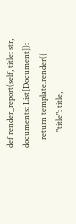def render_report(self, title: str, documents: List[Document]):
    return template.render({
        "title": title,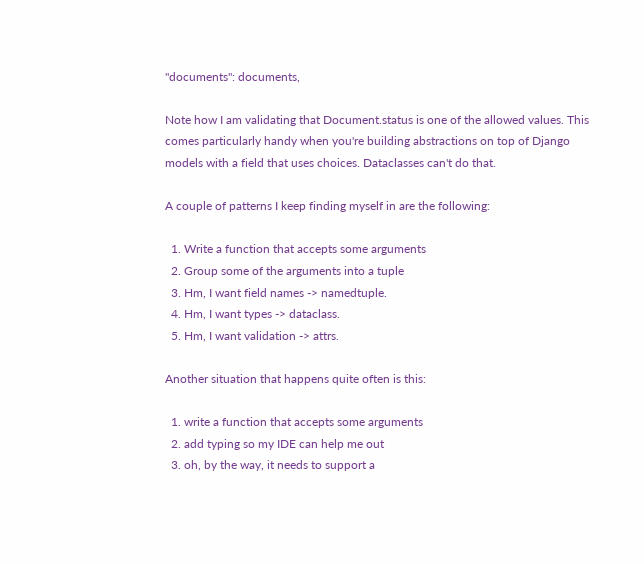"documents": documents,

Note how I am validating that Document.status is one of the allowed values. This comes particularly handy when you're building abstractions on top of Django models with a field that uses choices. Dataclasses can't do that.

A couple of patterns I keep finding myself in are the following:

  1. Write a function that accepts some arguments
  2. Group some of the arguments into a tuple
  3. Hm, I want field names -> namedtuple.
  4. Hm, I want types -> dataclass.
  5. Hm, I want validation -> attrs.

Another situation that happens quite often is this:

  1. write a function that accepts some arguments
  2. add typing so my IDE can help me out
  3. oh, by the way, it needs to support a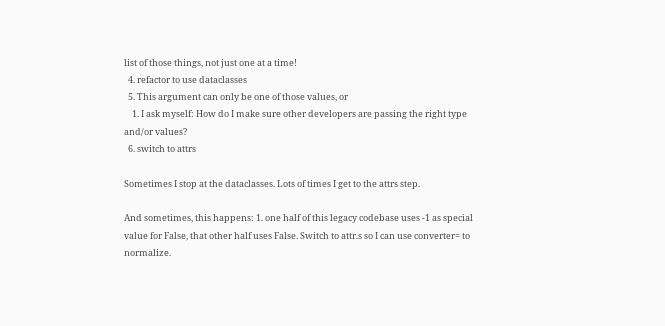list of those things, not just one at a time!
  4. refactor to use dataclasses
  5. This argument can only be one of those values, or
    1. I ask myself: How do I make sure other developers are passing the right type and/or values?
  6. switch to attrs

Sometimes I stop at the dataclasses. Lots of times I get to the attrs step.

And sometimes, this happens: 1. one half of this legacy codebase uses -1 as special value for False, that other half uses False. Switch to attr.s so I can use converter= to normalize.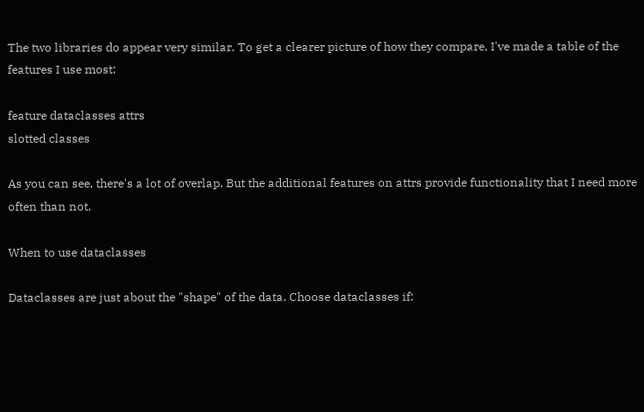The two libraries do appear very similar. To get a clearer picture of how they compare, I've made a table of the features I use most:

feature dataclasses attrs
slotted classes

As you can see, there's a lot of overlap. But the additional features on attrs provide functionality that I need more often than not.

When to use dataclasses

Dataclasses are just about the "shape" of the data. Choose dataclasses if: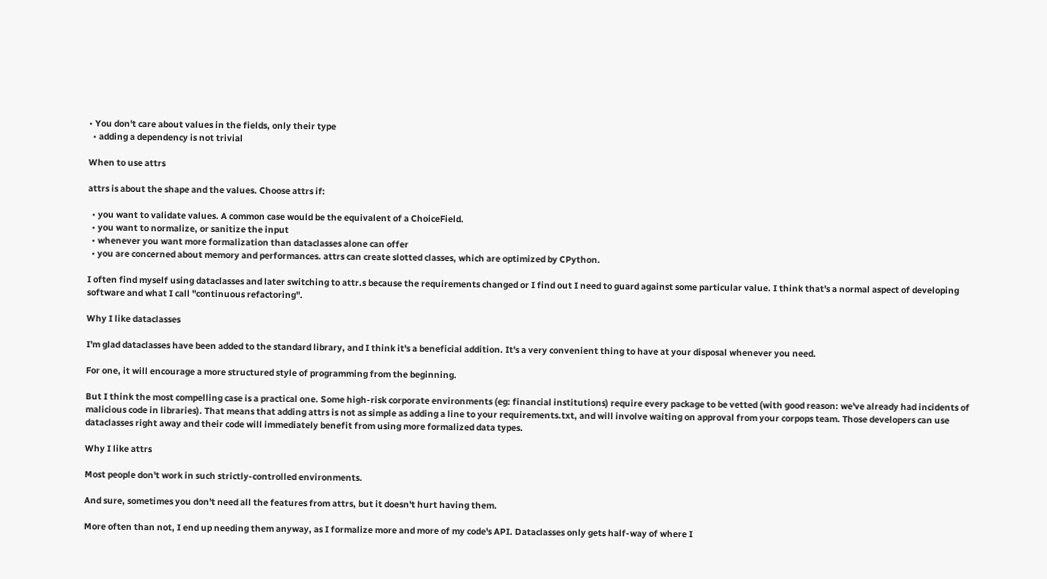• You don't care about values in the fields, only their type
  • adding a dependency is not trivial

When to use attrs

attrs is about the shape and the values. Choose attrs if:

  • you want to validate values. A common case would be the equivalent of a ChoiceField.
  • you want to normalize, or sanitize the input
  • whenever you want more formalization than dataclasses alone can offer
  • you are concerned about memory and performances. attrs can create slotted classes, which are optimized by CPython.

I often find myself using dataclasses and later switching to attr.s because the requirements changed or I find out I need to guard against some particular value. I think that's a normal aspect of developing software and what I call "continuous refactoring".

Why I like dataclasses

I'm glad dataclasses have been added to the standard library, and I think it's a beneficial addition. It's a very convenient thing to have at your disposal whenever you need.

For one, it will encourage a more structured style of programming from the beginning.

But I think the most compelling case is a practical one. Some high-risk corporate environments (eg: financial institutions) require every package to be vetted (with good reason: we've already had incidents of malicious code in libraries). That means that adding attrs is not as simple as adding a line to your requirements.txt, and will involve waiting on approval from your corpops team. Those developers can use dataclasses right away and their code will immediately benefit from using more formalized data types.

Why I like attrs

Most people don't work in such strictly-controlled environments.

And sure, sometimes you don't need all the features from attrs, but it doesn't hurt having them.

More often than not, I end up needing them anyway, as I formalize more and more of my code's API. Dataclasses only gets half-way of where I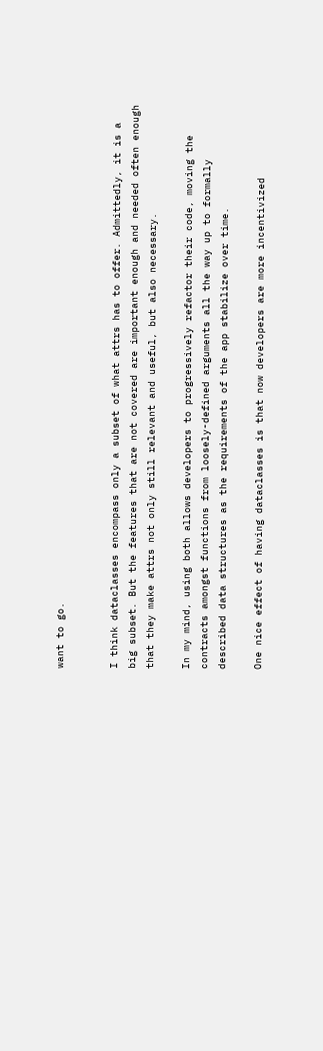want to go.


I think dataclasses encompass only a subset of what attrs has to offer. Admittedly, it is a big subset. But the features that are not covered are important enough and needed often enough that they make attrs not only still relevant and useful, but also necessary.

In my mind, using both allows developers to progressively refactor their code, moving the contracts amongst functions from loosely-defined arguments all the way up to formally described data structures as the requirements of the app stabilize over time.

One nice effect of having dataclasses is that now developers are more incentivized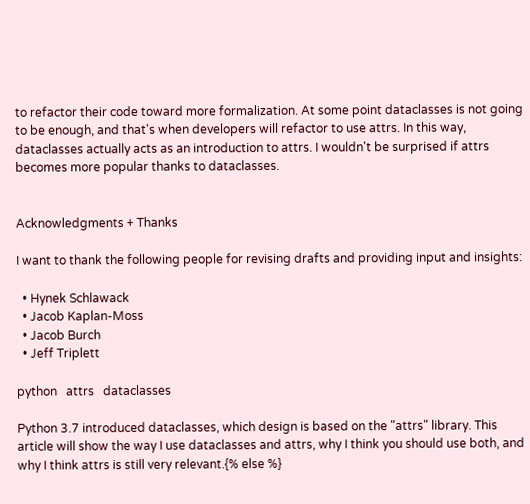to refactor their code toward more formalization. At some point dataclasses is not going to be enough, and that's when developers will refactor to use attrs. In this way, dataclasses actually acts as an introduction to attrs. I wouldn't be surprised if attrs becomes more popular thanks to dataclasses.


Acknowledgments + Thanks

I want to thank the following people for revising drafts and providing input and insights:

  • Hynek Schlawack
  • Jacob Kaplan-Moss
  • Jacob Burch
  • Jeff Triplett

python   attrs   dataclasses

Python 3.7 introduced dataclasses, which design is based on the "attrs" library. This article will show the way I use dataclasses and attrs, why I think you should use both, and why I think attrs is still very relevant.{% else %}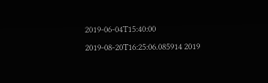2019-06-04T15:40:00 2019-08-20T16:25:06.085914 2019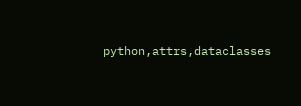python,attrs,dataclasses